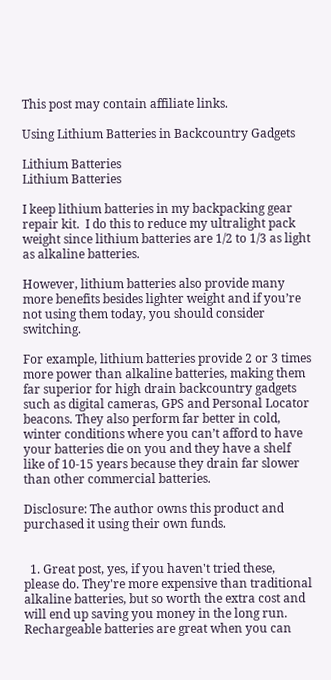This post may contain affiliate links.

Using Lithium Batteries in Backcountry Gadgets

Lithium Batteries
Lithium Batteries

I keep lithium batteries in my backpacking gear repair kit.  I do this to reduce my ultralight pack weight since lithium batteries are 1/2 to 1/3 as light as alkaline batteries.

However, lithium batteries also provide many more benefits besides lighter weight and if you’re not using them today, you should consider switching.

For example, lithium batteries provide 2 or 3 times more power than alkaline batteries, making them far superior for high drain backcountry gadgets such as digital cameras, GPS and Personal Locator beacons. They also perform far better in cold, winter conditions where you can’t afford to have your batteries die on you and they have a shelf like of 10-15 years because they drain far slower than other commercial batteries.

Disclosure: The author owns this product and purchased it using their own funds.


  1. Great post, yes, if you haven't tried these, please do. They're more expensive than traditional alkaline batteries, but so worth the extra cost and will end up saving you money in the long run. Rechargeable batteries are great when you can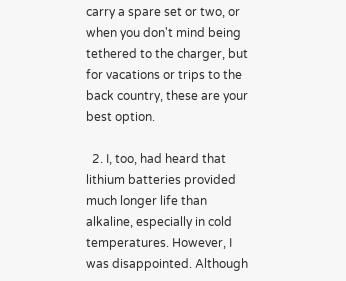carry a spare set or two, or when you don't mind being tethered to the charger, but for vacations or trips to the back country, these are your best option.

  2. I, too, had heard that lithium batteries provided much longer life than alkaline, especially in cold temperatures. However, I was disappointed. Although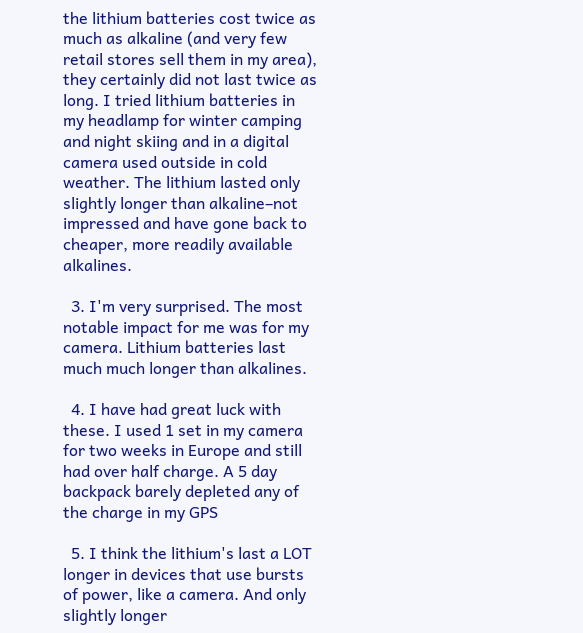the lithium batteries cost twice as much as alkaline (and very few retail stores sell them in my area), they certainly did not last twice as long. I tried lithium batteries in my headlamp for winter camping and night skiing and in a digital camera used outside in cold weather. The lithium lasted only slightly longer than alkaline–not impressed and have gone back to cheaper, more readily available alkalines.

  3. I'm very surprised. The most notable impact for me was for my camera. Lithium batteries last much much longer than alkalines.

  4. I have had great luck with these. I used 1 set in my camera for two weeks in Europe and still had over half charge. A 5 day backpack barely depleted any of the charge in my GPS

  5. I think the lithium's last a LOT longer in devices that use bursts of power, like a camera. And only slightly longer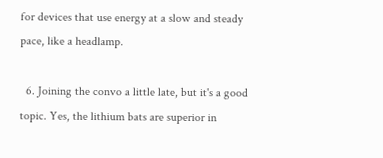for devices that use energy at a slow and steady pace, like a headlamp.

  6. Joining the convo a little late, but it's a good topic. Yes, the lithium bats are superior in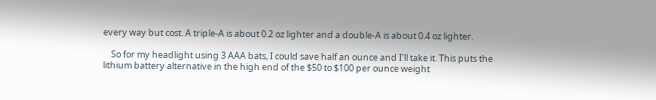every way but cost. A triple-A is about 0.2 oz lighter and a double-A is about 0.4 oz lighter.

    So for my headlight using 3 AAA bats, I could save half an ounce and I'll take it. This puts the lithium battery alternative in the high end of the $50 to $100 per ounce weight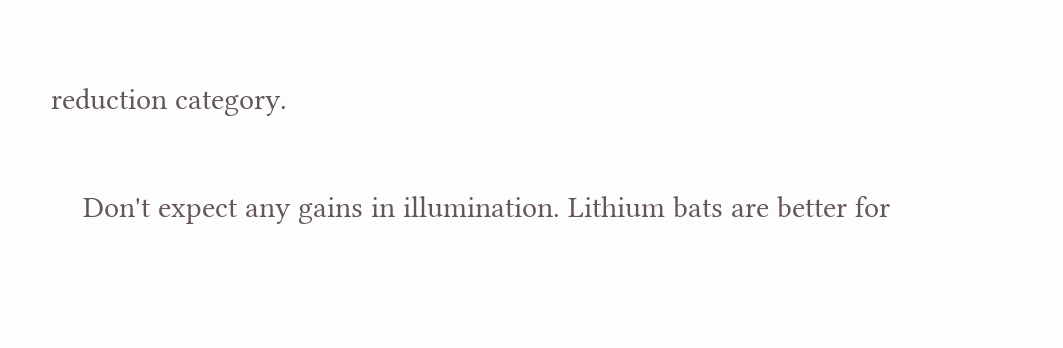reduction category.

    Don't expect any gains in illumination. Lithium bats are better for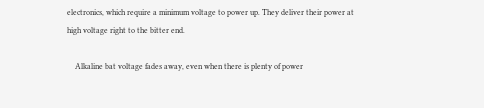electronics, which require a minimum voltage to power up. They deliver their power at high voltage right to the bitter end.

    Alkaline bat voltage fades away, even when there is plenty of power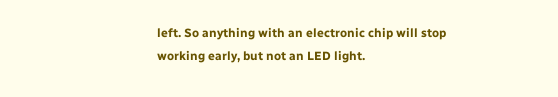left. So anything with an electronic chip will stop working early, but not an LED light.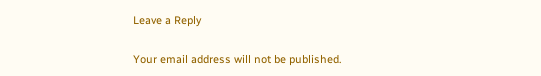Leave a Reply

Your email address will not be published.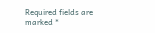Required fields are marked *